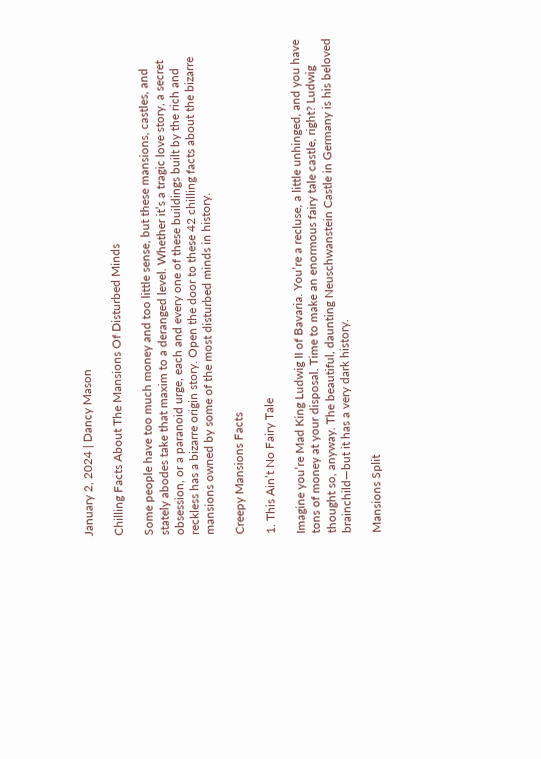January 2, 2024 | Dancy Mason

Chilling Facts About The Mansions Of Disturbed Minds

Some people have too much money and too little sense, but these mansions, castles, and stately abodes take that maxim to a deranged level. Whether it’s a tragic love story, a secret obsession, or a paranoid urge, each and every one of these buildings built by the rich and reckless has a bizarre origin story. Open the door to these 42 chilling facts about the bizarre mansions owned by some of the most disturbed minds in history.

Creepy Mansions Facts

1. This Ain’t No Fairy Tale

Imagine you’re Mad King Ludwig II of Bavaria. You’re a recluse, a little unhinged, and you have tons of money at your disposal. Time to make an enormous fairy tale castle, right? Ludwig thought so, anyway. The beautiful, daunting Neuschwanstein Castle in Germany is his beloved brainchild—but it has a very dark history.

Mansions Split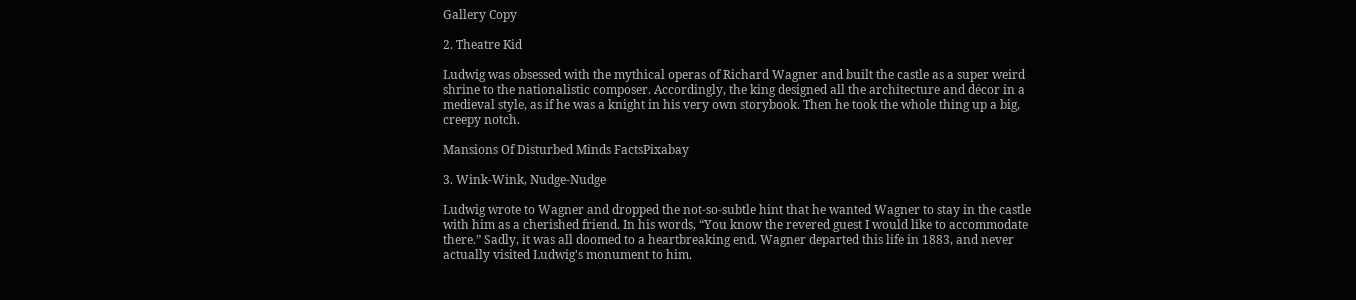Gallery Copy

2. Theatre Kid

Ludwig was obsessed with the mythical operas of Richard Wagner and built the castle as a super weird shrine to the nationalistic composer. Accordingly, the king designed all the architecture and décor in a medieval style, as if he was a knight in his very own storybook. Then he took the whole thing up a big, creepy notch.

Mansions Of Disturbed Minds FactsPixabay

3. Wink-Wink, Nudge-Nudge

Ludwig wrote to Wagner and dropped the not-so-subtle hint that he wanted Wagner to stay in the castle with him as a cherished friend. In his words, “You know the revered guest I would like to accommodate there.” Sadly, it was all doomed to a heartbreaking end. Wagner departed this life in 1883, and never actually visited Ludwig's monument to him.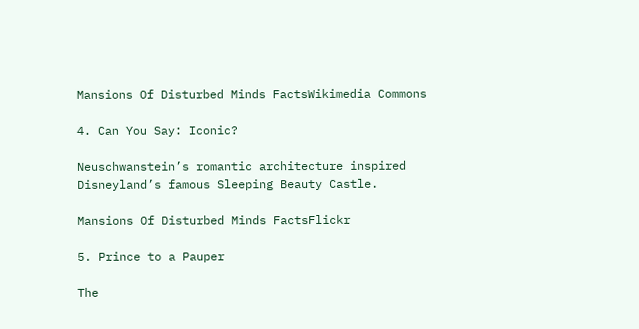Mansions Of Disturbed Minds FactsWikimedia Commons

4. Can You Say: Iconic?

Neuschwanstein’s romantic architecture inspired Disneyland’s famous Sleeping Beauty Castle.

Mansions Of Disturbed Minds FactsFlickr

5. Prince to a Pauper

The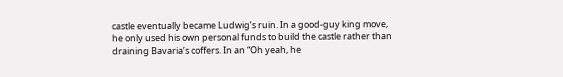castle eventually became Ludwig’s ruin. In a good-guy king move, he only used his own personal funds to build the castle rather than draining Bavaria’s coffers. In an “Oh yeah, he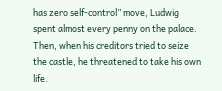has zero self-control” move, Ludwig spent almost every penny on the palace. Then, when his creditors tried to seize the castle, he threatened to take his own life.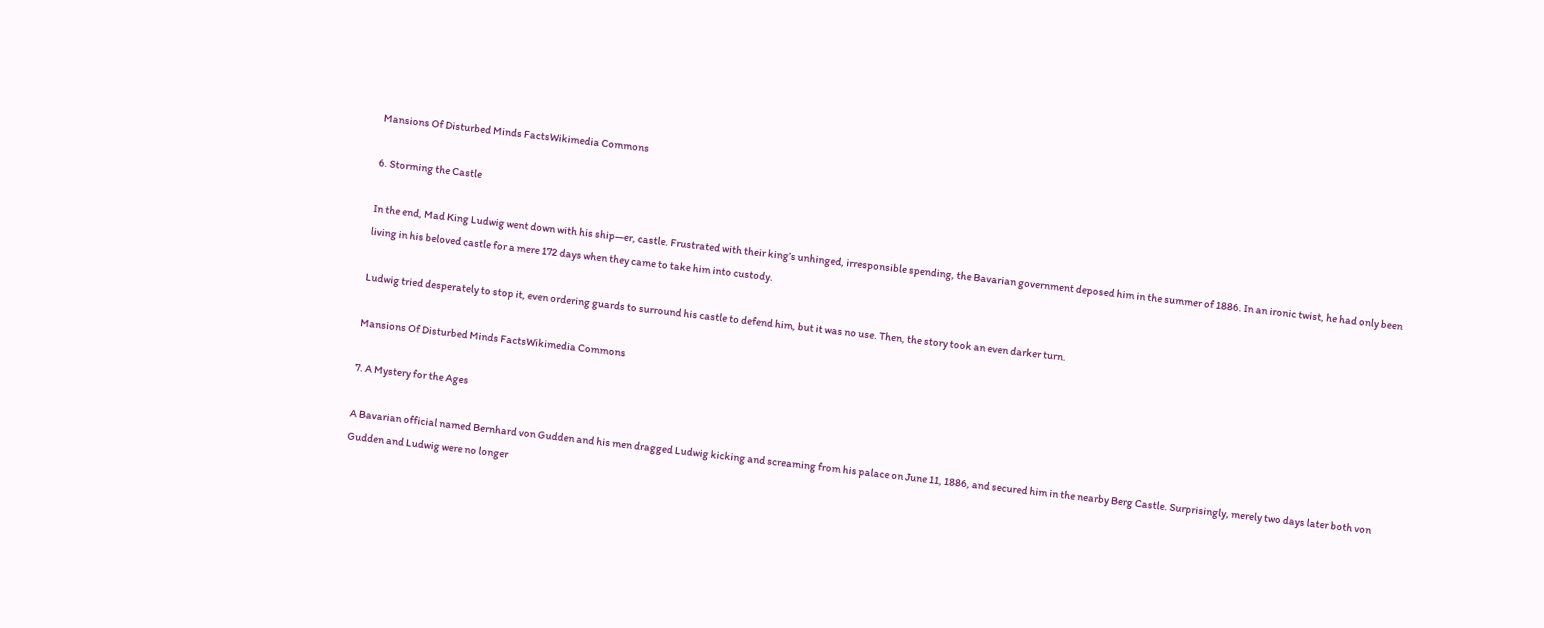Mansions Of Disturbed Minds FactsWikimedia Commons

6. Storming the Castle

In the end, Mad King Ludwig went down with his ship—er, castle. Frustrated with their king’s unhinged, irresponsible spending, the Bavarian government deposed him in the summer of 1886. In an ironic twist, he had only been living in his beloved castle for a mere 172 days when they came to take him into custody.

Ludwig tried desperately to stop it, even ordering guards to surround his castle to defend him, but it was no use. Then, the story took an even darker turn.

Mansions Of Disturbed Minds FactsWikimedia Commons

7. A Mystery for the Ages

A Bavarian official named Bernhard von Gudden and his men dragged Ludwig kicking and screaming from his palace on June 11, 1886, and secured him in the nearby Berg Castle. Surprisingly, merely two days later both von Gudden and Ludwig were no longer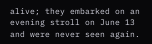alive; they embarked on an evening stroll on June 13 and were never seen again.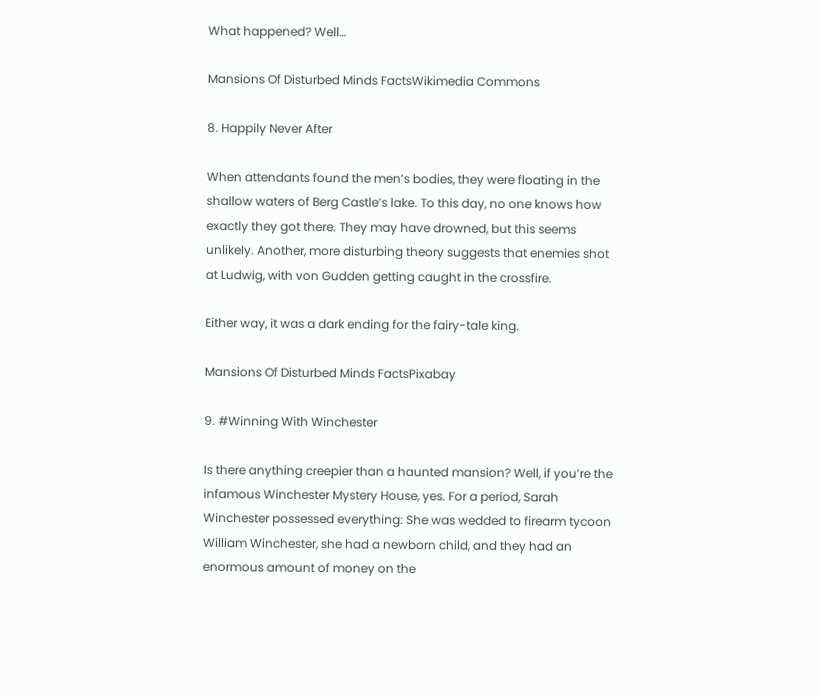What happened? Well…

Mansions Of Disturbed Minds FactsWikimedia Commons

8. Happily Never After

When attendants found the men’s bodies, they were floating in the shallow waters of Berg Castle’s lake. To this day, no one knows how exactly they got there. They may have drowned, but this seems unlikely. Another, more disturbing theory suggests that enemies shot at Ludwig, with von Gudden getting caught in the crossfire.

Either way, it was a dark ending for the fairy-tale king.

Mansions Of Disturbed Minds FactsPixabay

9. #Winning With Winchester

Is there anything creepier than a haunted mansion? Well, if you’re the infamous Winchester Mystery House, yes. For a period, Sarah Winchester possessed everything: She was wedded to firearm tycoon William Winchester, she had a newborn child, and they had an enormous amount of money on the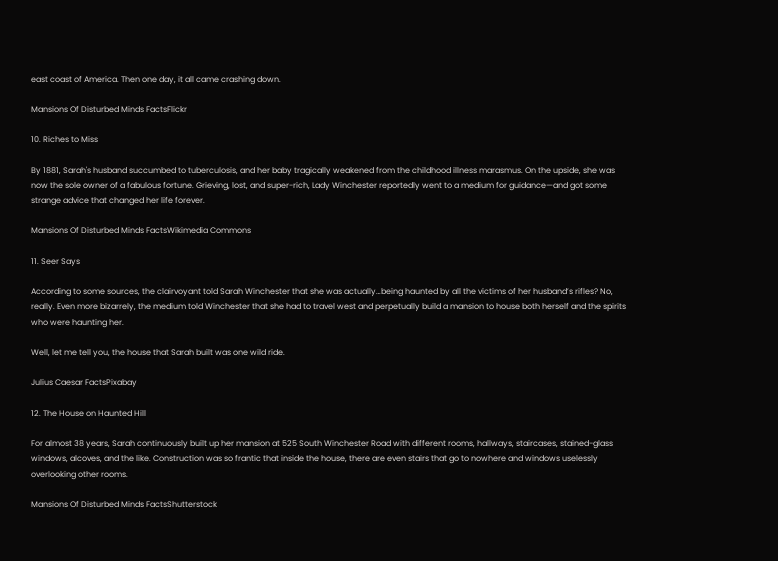east coast of America. Then one day, it all came crashing down.

Mansions Of Disturbed Minds FactsFlickr

10. Riches to Miss

By 1881, Sarah's husband succumbed to tuberculosis, and her baby tragically weakened from the childhood illness marasmus. On the upside, she was now the sole owner of a fabulous fortune. Grieving, lost, and super-rich, Lady Winchester reportedly went to a medium for guidance—and got some strange advice that changed her life forever.

Mansions Of Disturbed Minds FactsWikimedia Commons

11. Seer Says

According to some sources, the clairvoyant told Sarah Winchester that she was actually…being haunted by all the victims of her husband’s rifles? No, really. Even more bizarrely, the medium told Winchester that she had to travel west and perpetually build a mansion to house both herself and the spirits who were haunting her.

Well, let me tell you, the house that Sarah built was one wild ride.

Julius Caesar FactsPixabay

12. The House on Haunted Hill

For almost 38 years, Sarah continuously built up her mansion at 525 South Winchester Road with different rooms, hallways, staircases, stained-glass windows, alcoves, and the like. Construction was so frantic that inside the house, there are even stairs that go to nowhere and windows uselessly overlooking other rooms.

Mansions Of Disturbed Minds FactsShutterstock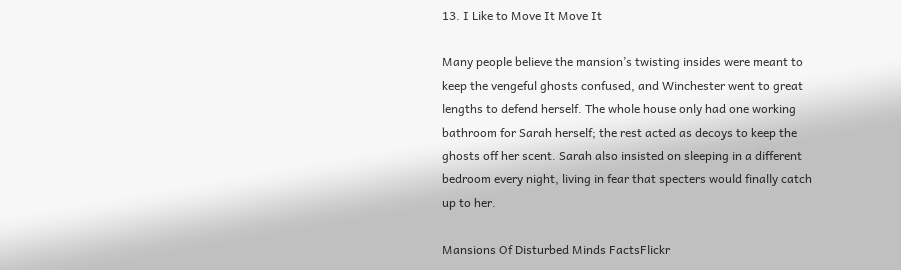13. I Like to Move It Move It

Many people believe the mansion’s twisting insides were meant to keep the vengeful ghosts confused, and Winchester went to great lengths to defend herself. The whole house only had one working bathroom for Sarah herself; the rest acted as decoys to keep the ghosts off her scent. Sarah also insisted on sleeping in a different bedroom every night, living in fear that specters would finally catch up to her.

Mansions Of Disturbed Minds FactsFlickr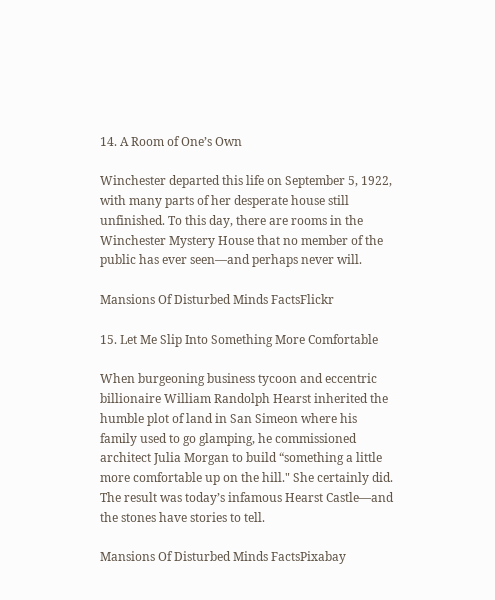14. A Room of One’s Own

Winchester departed this life on September 5, 1922, with many parts of her desperate house still unfinished. To this day, there are rooms in the Winchester Mystery House that no member of the public has ever seen—and perhaps never will.

Mansions Of Disturbed Minds FactsFlickr

15. Let Me Slip Into Something More Comfortable

When burgeoning business tycoon and eccentric billionaire William Randolph Hearst inherited the humble plot of land in San Simeon where his family used to go glamping, he commissioned architect Julia Morgan to build “something a little more comfortable up on the hill." She certainly did. The result was today’s infamous Hearst Castle—and the stones have stories to tell.

Mansions Of Disturbed Minds FactsPixabay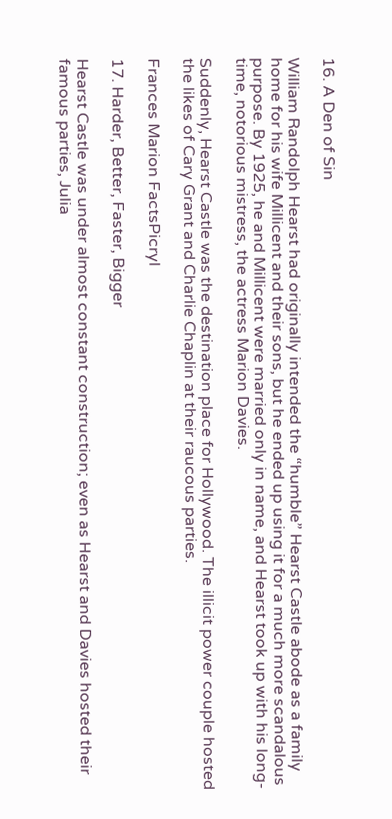16. A Den of Sin

William Randolph Hearst had originally intended the “humble” Hearst Castle abode as a family home for his wife Millicent and their sons, but he ended up using it for a much more scandalous purpose. By 1925, he and Millicent were married only in name, and Hearst took up with his long-time, notorious mistress, the actress Marion Davies.

Suddenly, Hearst Castle was the destination place for Hollywood. The illicit power couple hosted the likes of Cary Grant and Charlie Chaplin at their raucous parties.

Frances Marion FactsPicryl

17. Harder, Better, Faster, Bigger

Hearst Castle was under almost constant construction; even as Hearst and Davies hosted their famous parties, Julia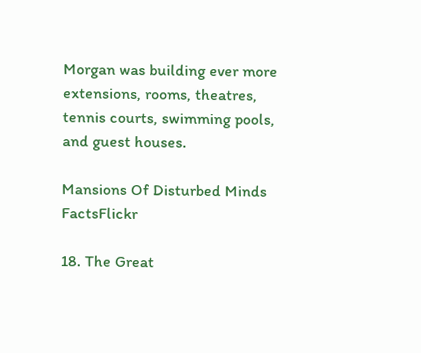Morgan was building ever more extensions, rooms, theatres, tennis courts, swimming pools, and guest houses.

Mansions Of Disturbed Minds FactsFlickr

18. The Great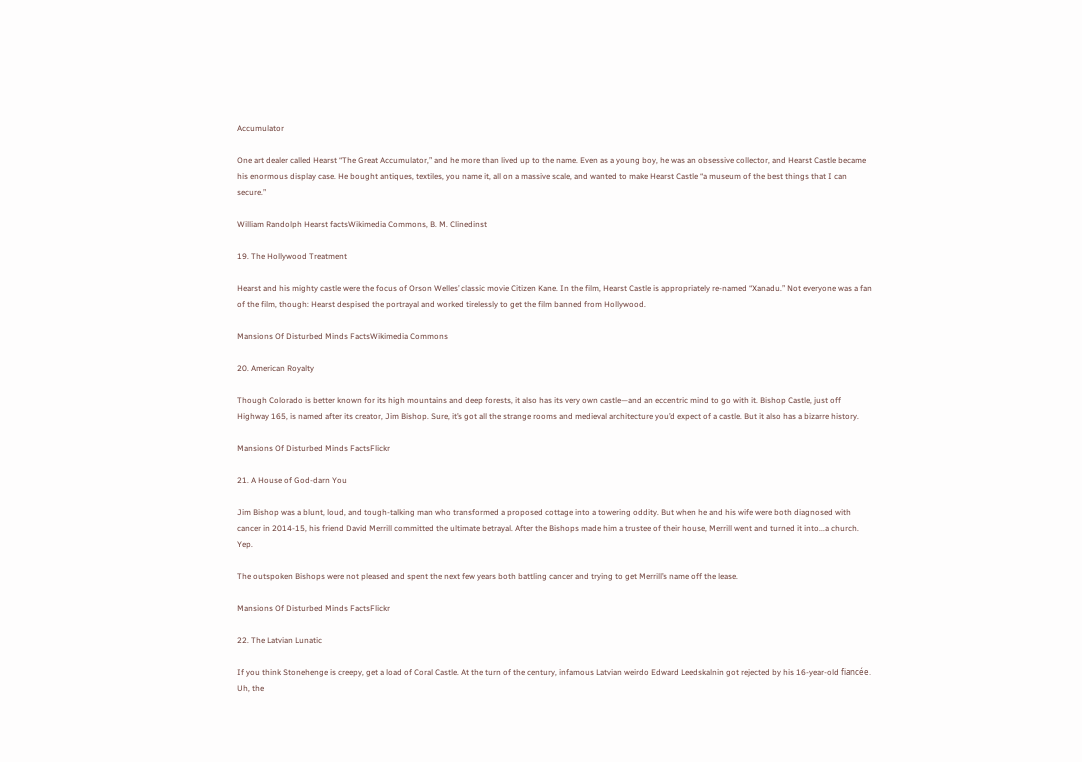Accumulator

One art dealer called Hearst “The Great Accumulator,” and he more than lived up to the name. Even as a young boy, he was an obsessive collector, and Hearst Castle became his enormous display case. He bought antiques, textiles, you name it, all on a massive scale, and wanted to make Hearst Castle “a museum of the best things that I can secure.”

William Randolph Hearst factsWikimedia Commons, B. M. Clinedinst

19. The Hollywood Treatment

Hearst and his mighty castle were the focus of Orson Welles’ classic movie Citizen Kane. In the film, Hearst Castle is appropriately re-named “Xanadu.” Not everyone was a fan of the film, though: Hearst despised the portrayal and worked tirelessly to get the film banned from Hollywood.

Mansions Of Disturbed Minds FactsWikimedia Commons

20. American Royalty

Though Colorado is better known for its high mountains and deep forests, it also has its very own castle—and an eccentric mind to go with it. Bishop Castle, just off Highway 165, is named after its creator, Jim Bishop. Sure, it’s got all the strange rooms and medieval architecture you’d expect of a castle. But it also has a bizarre history.

Mansions Of Disturbed Minds FactsFlickr

21. A House of God-darn You

Jim Bishop was a blunt, loud, and tough-talking man who transformed a proposed cottage into a towering oddity. But when he and his wife were both diagnosed with cancer in 2014-15, his friend David Merrill committed the ultimate betrayal. After the Bishops made him a trustee of their house, Merrill went and turned it into...a church. Yep.

The outspoken Bishops were not pleased and spent the next few years both battling cancer and trying to get Merrill’s name off the lease.

Mansions Of Disturbed Minds FactsFlickr

22. The Latvian Lunatic

If you think Stonehenge is creepy, get a load of Coral Castle. At the turn of the century, infamous Latvian weirdo Edward Leedskalnin got rejected by his 16-year-old fiancée. Uh, the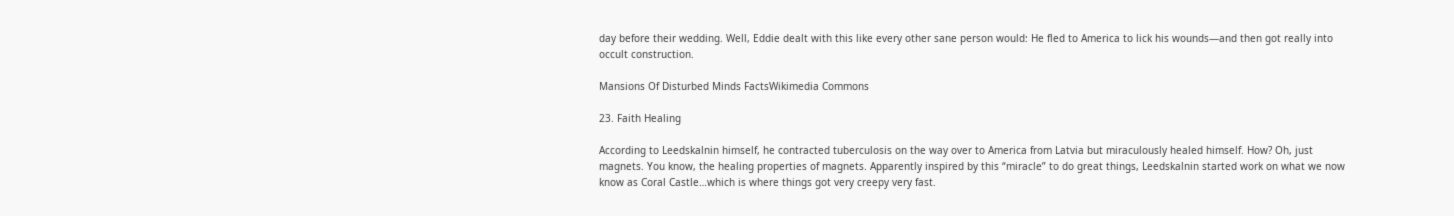day before their wedding. Well, Eddie dealt with this like every other sane person would: He fled to America to lick his wounds—and then got really into occult construction.

Mansions Of Disturbed Minds FactsWikimedia Commons

23. Faith Healing

According to Leedskalnin himself, he contracted tuberculosis on the way over to America from Latvia but miraculously healed himself. How? Oh, just magnets. You know, the healing properties of magnets. Apparently inspired by this “miracle” to do great things, Leedskalnin started work on what we now know as Coral Castle…which is where things got very creepy very fast.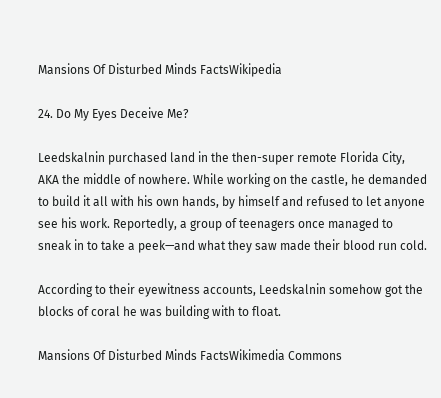Mansions Of Disturbed Minds FactsWikipedia

24. Do My Eyes Deceive Me?

Leedskalnin purchased land in the then-super remote Florida City, AKA the middle of nowhere. While working on the castle, he demanded to build it all with his own hands, by himself and refused to let anyone see his work. Reportedly, a group of teenagers once managed to sneak in to take a peek—and what they saw made their blood run cold.

According to their eyewitness accounts, Leedskalnin somehow got the blocks of coral he was building with to float.

Mansions Of Disturbed Minds FactsWikimedia Commons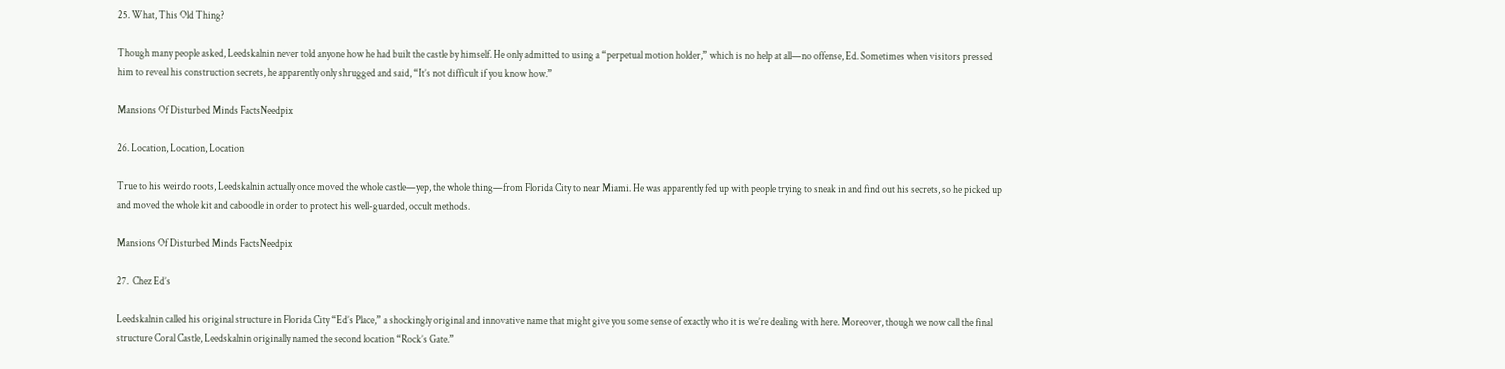25. What, This Old Thing?

Though many people asked, Leedskalnin never told anyone how he had built the castle by himself. He only admitted to using a “perpetual motion holder,” which is no help at all—no offense, Ed. Sometimes when visitors pressed him to reveal his construction secrets, he apparently only shrugged and said, “It’s not difficult if you know how.”

Mansions Of Disturbed Minds FactsNeedpix

26. Location, Location, Location

True to his weirdo roots, Leedskalnin actually once moved the whole castle—yep, the whole thing—from Florida City to near Miami. He was apparently fed up with people trying to sneak in and find out his secrets, so he picked up and moved the whole kit and caboodle in order to protect his well-guarded, occult methods.

Mansions Of Disturbed Minds FactsNeedpix

27.  Chez Ed’s

Leedskalnin called his original structure in Florida City “Ed’s Place,” a shockingly original and innovative name that might give you some sense of exactly who it is we’re dealing with here. Moreover, though we now call the final structure Coral Castle, Leedskalnin originally named the second location “Rock’s Gate.”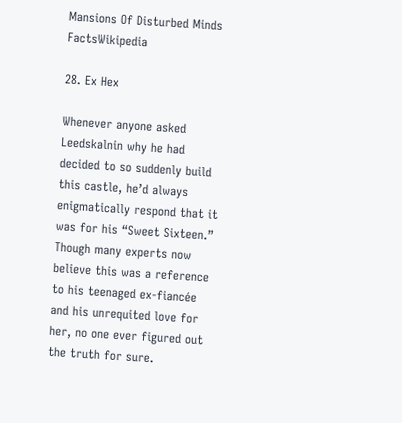Mansions Of Disturbed Minds FactsWikipedia

28. Ex Hex

Whenever anyone asked Leedskalnin why he had decided to so suddenly build this castle, he’d always enigmatically respond that it was for his “Sweet Sixteen.” Though many experts now believe this was a reference to his teenaged ex-fiancée and his unrequited love for her, no one ever figured out the truth for sure.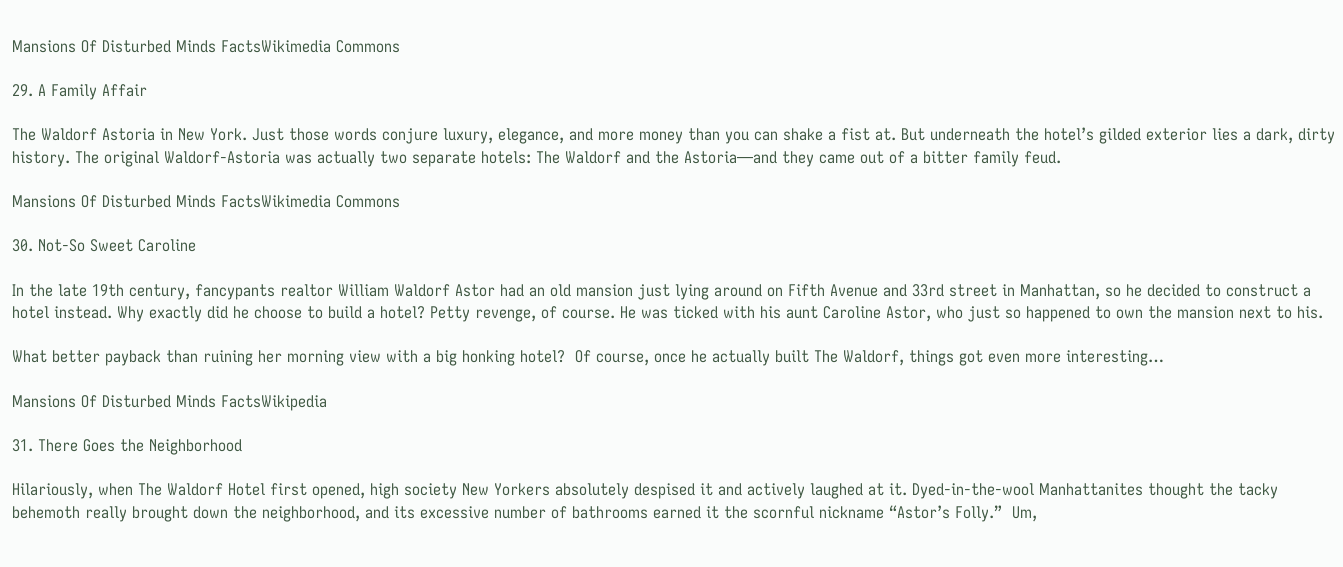Mansions Of Disturbed Minds FactsWikimedia Commons

29. A Family Affair

The Waldorf Astoria in New York. Just those words conjure luxury, elegance, and more money than you can shake a fist at. But underneath the hotel’s gilded exterior lies a dark, dirty history. The original Waldorf-Astoria was actually two separate hotels: The Waldorf and the Astoria—and they came out of a bitter family feud.

Mansions Of Disturbed Minds FactsWikimedia Commons

30. Not-So Sweet Caroline

In the late 19th century, fancypants realtor William Waldorf Astor had an old mansion just lying around on Fifth Avenue and 33rd street in Manhattan, so he decided to construct a hotel instead. Why exactly did he choose to build a hotel? Petty revenge, of course. He was ticked with his aunt Caroline Astor, who just so happened to own the mansion next to his.

What better payback than ruining her morning view with a big honking hotel?  Of course, once he actually built The Waldorf, things got even more interesting…

Mansions Of Disturbed Minds FactsWikipedia

31. There Goes the Neighborhood

Hilariously, when The Waldorf Hotel first opened, high society New Yorkers absolutely despised it and actively laughed at it. Dyed-in-the-wool Manhattanites thought the tacky behemoth really brought down the neighborhood, and its excessive number of bathrooms earned it the scornful nickname “Astor’s Folly.”  Um,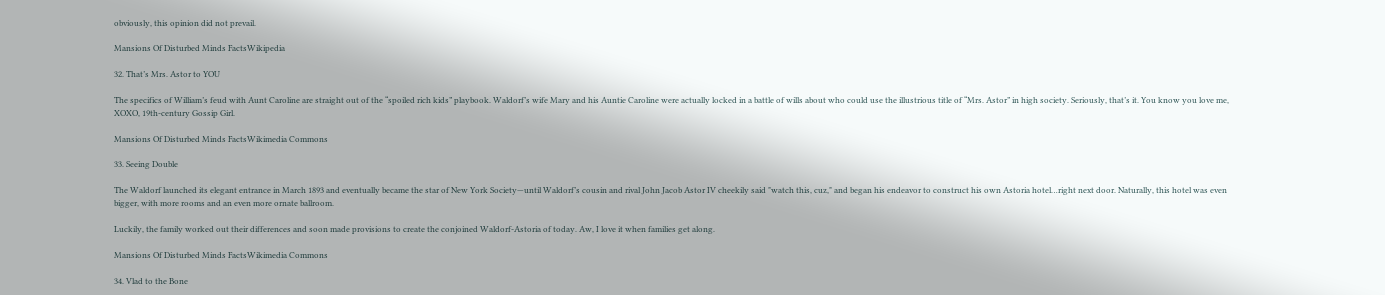obviously, this opinion did not prevail.

Mansions Of Disturbed Minds FactsWikipedia

32. That’s Mrs. Astor to YOU

The specifics of William’s feud with Aunt Caroline are straight out of the “spoiled rich kids” playbook. Waldorf’s wife Mary and his Auntie Caroline were actually locked in a battle of wills about who could use the illustrious title of “Mrs. Astor” in high society. Seriously, that’s it. You know you love me, XOXO, 19th-century Gossip Girl.

Mansions Of Disturbed Minds FactsWikimedia Commons

33. Seeing Double

The Waldorf launched its elegant entrance in March 1893 and eventually became the star of New York Society—until Waldorf’s cousin and rival John Jacob Astor IV cheekily said "watch this, cuz," and began his endeavor to construct his own Astoria hotel…right next door. Naturally, this hotel was even bigger, with more rooms and an even more ornate ballroom.

Luckily, the family worked out their differences and soon made provisions to create the conjoined Waldorf-Astoria of today. Aw, I love it when families get along.

Mansions Of Disturbed Minds FactsWikimedia Commons

34. Vlad to the Bone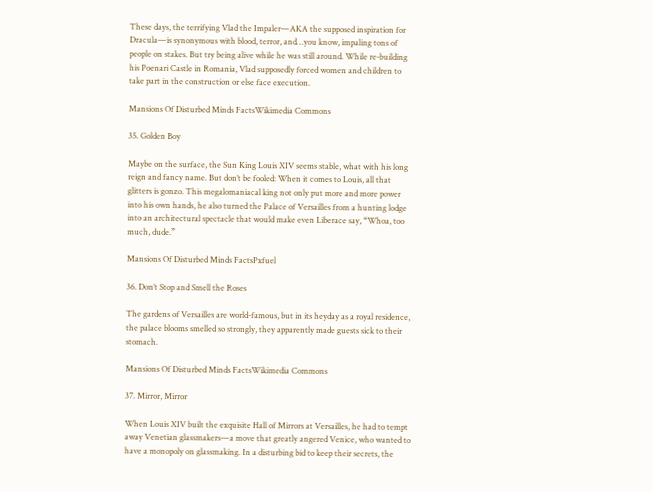These days, the terrifying Vlad the Impaler—AKA the supposed inspiration for Dracula—is synonymous with blood, terror, and…you know, impaling tons of people on stakes. But try being alive while he was still around. While re-building his Poenari Castle in Romania, Vlad supposedly forced women and children to take part in the construction or else face execution.

Mansions Of Disturbed Minds FactsWikimedia Commons

35. Golden Boy

Maybe on the surface, the Sun King Louis XIV seems stable, what with his long reign and fancy name. But don’t be fooled: When it comes to Louis, all that glitters is gonzo. This megalomaniacal king not only put more and more power into his own hands, he also turned the Palace of Versailles from a hunting lodge into an architectural spectacle that would make even Liberace say, “Whoa, too much, dude.”

Mansions Of Disturbed Minds FactsPxfuel

36. Don’t Stop and Smell the Roses

The gardens of Versailles are world-famous, but in its heyday as a royal residence, the palace blooms smelled so strongly, they apparently made guests sick to their stomach.

Mansions Of Disturbed Minds FactsWikimedia Commons

37. Mirror, Mirror

When Louis XIV built the exquisite Hall of Mirrors at Versailles, he had to tempt away Venetian glassmakers—a move that greatly angered Venice, who wanted to have a monopoly on glassmaking. In a disturbing bid to keep their secrets, the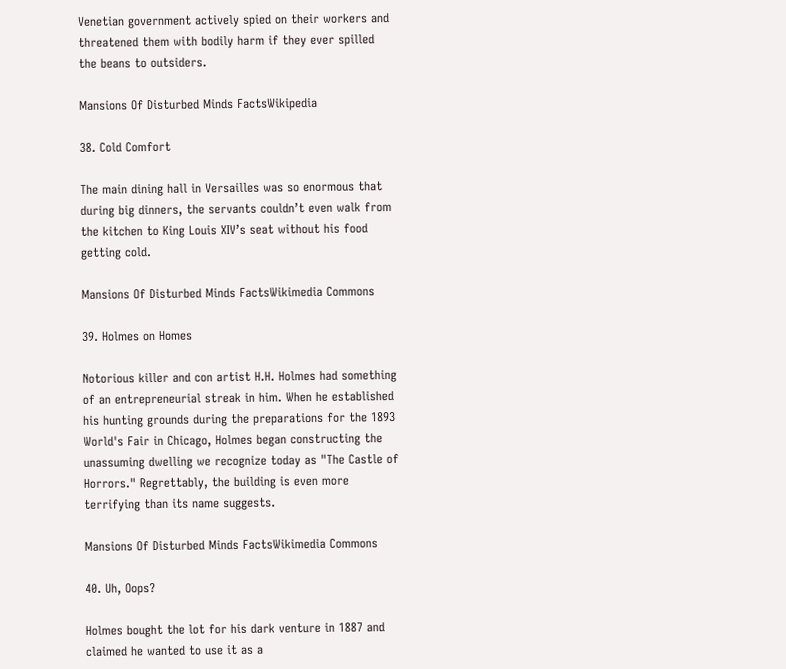Venetian government actively spied on their workers and threatened them with bodily harm if they ever spilled the beans to outsiders.

Mansions Of Disturbed Minds FactsWikipedia

38. Cold Comfort

The main dining hall in Versailles was so enormous that during big dinners, the servants couldn’t even walk from the kitchen to King Louis XIV’s seat without his food getting cold.

Mansions Of Disturbed Minds FactsWikimedia Commons

39. Holmes on Homes

Notorious killer and con artist H.H. Holmes had something of an entrepreneurial streak in him. When he established his hunting grounds during the preparations for the 1893 World's Fair in Chicago, Holmes began constructing the unassuming dwelling we recognize today as "The Castle of Horrors." Regrettably, the building is even more terrifying than its name suggests.

Mansions Of Disturbed Minds FactsWikimedia Commons

40. Uh, Oops?

Holmes bought the lot for his dark venture in 1887 and claimed he wanted to use it as a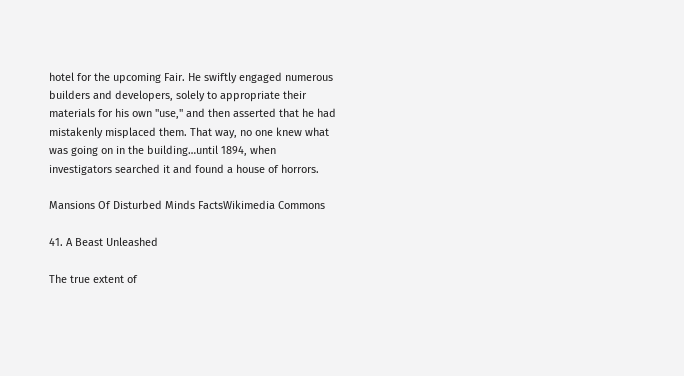hotel for the upcoming Fair. He swiftly engaged numerous builders and developers, solely to appropriate their materials for his own "use," and then asserted that he had mistakenly misplaced them. That way, no one knew what was going on in the building…until 1894, when investigators searched it and found a house of horrors.

Mansions Of Disturbed Minds FactsWikimedia Commons

41. A Beast Unleashed

The true extent of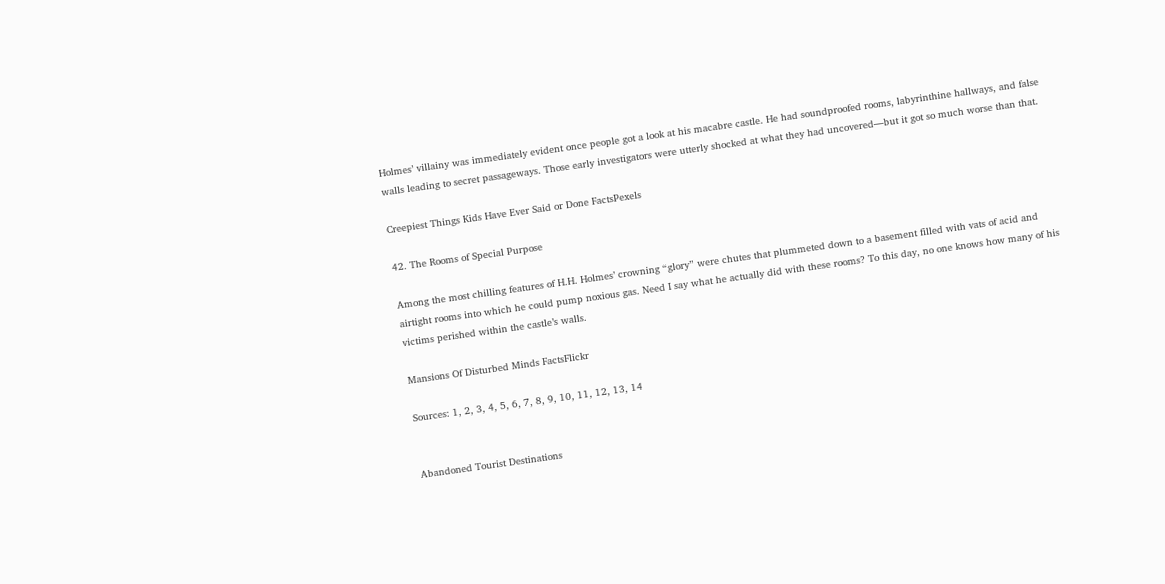Holmes’ villainy was immediately evident once people got a look at his macabre castle. He had soundproofed rooms, labyrinthine hallways, and false walls leading to secret passageways. Those early investigators were utterly shocked at what they had uncovered—but it got so much worse than that.

Creepiest Things Kids Have Ever Said or Done FactsPexels

42. The Rooms of Special Purpose

Among the most chilling features of H.H. Holmes’ crowning “glory” were chutes that plummeted down to a basement filled with vats of acid and airtight rooms into which he could pump noxious gas. Need I say what he actually did with these rooms? To this day, no one knows how many of his victims perished within the castle’s walls.

Mansions Of Disturbed Minds FactsFlickr

Sources: 1, 2, 3, 4, 5, 6, 7, 8, 9, 10, 11, 12, 13, 14


Abandoned Tourist Destinations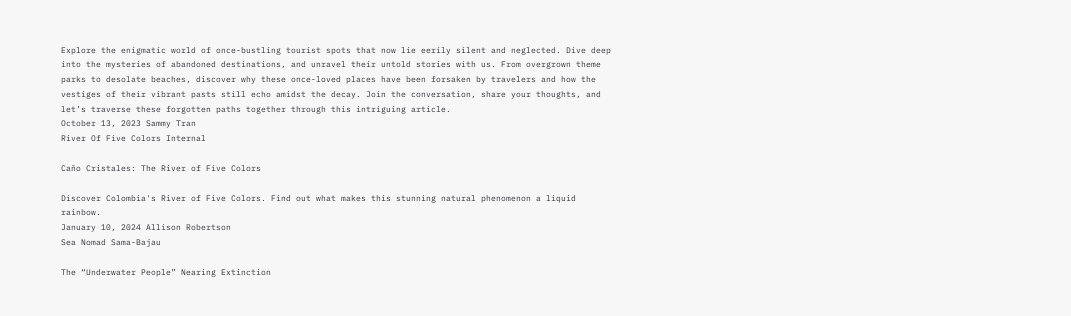Explore the enigmatic world of once-bustling tourist spots that now lie eerily silent and neglected. Dive deep into the mysteries of abandoned destinations, and unravel their untold stories with us. From overgrown theme parks to desolate beaches, discover why these once-loved places have been forsaken by travelers and how the vestiges of their vibrant pasts still echo amidst the decay. Join the conversation, share your thoughts, and let’s traverse these forgotten paths together through this intriguing article.
October 13, 2023 Sammy Tran
River Of Five Colors Internal

Caño Cristales: The River of Five Colors

Discover Colombia's River of Five Colors. Find out what makes this stunning natural phenomenon a liquid rainbow.
January 10, 2024 Allison Robertson
Sea Nomad Sama-Bajau

The “Underwater People” Nearing Extinction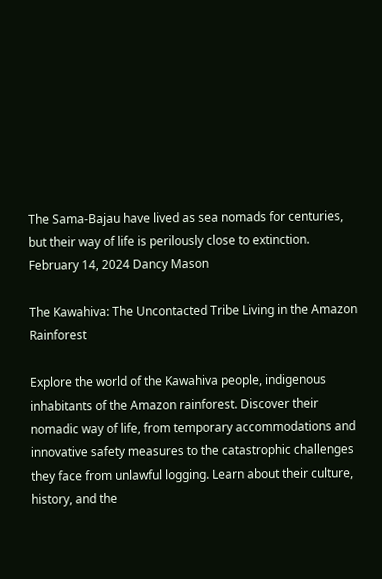The Sama-Bajau have lived as sea nomads for centuries, but their way of life is perilously close to extinction.
February 14, 2024 Dancy Mason

The Kawahiva: The Uncontacted Tribe Living in the Amazon Rainforest

Explore the world of the Kawahiva people, indigenous inhabitants of the Amazon rainforest. Discover their nomadic way of life, from temporary accommodations and innovative safety measures to the catastrophic challenges they face from unlawful logging. Learn about their culture, history, and the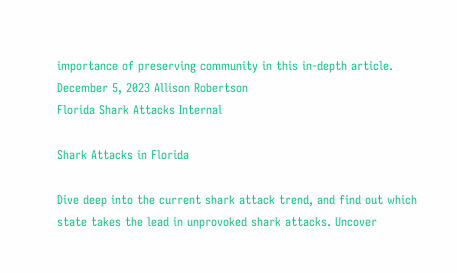importance of preserving community in this in-depth article.
December 5, 2023 Allison Robertson
Florida Shark Attacks Internal

Shark Attacks in Florida

Dive deep into the current shark attack trend, and find out which state takes the lead in unprovoked shark attacks. Uncover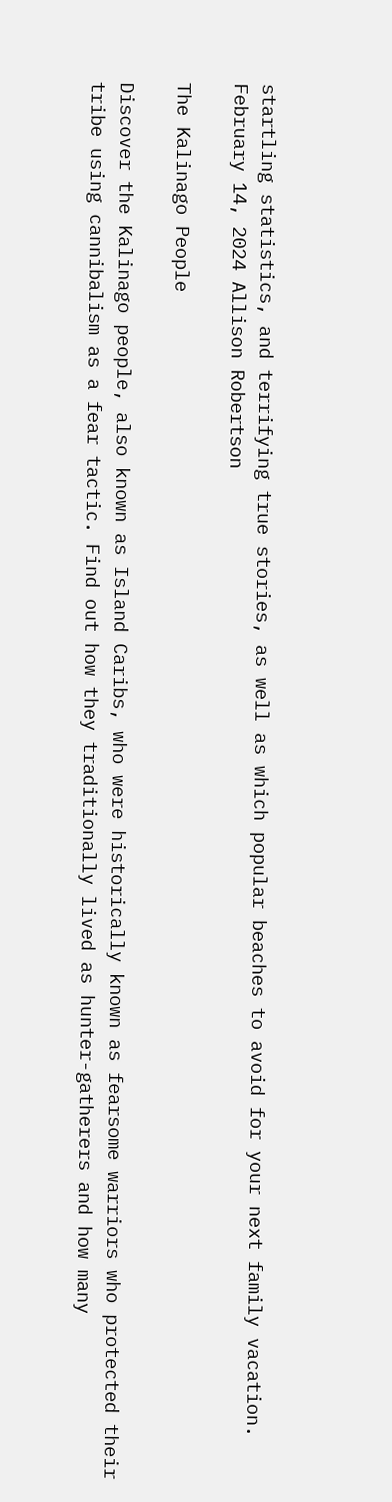startling statistics, and terrifying true stories, as well as which popular beaches to avoid for your next family vacation.
February 14, 2024 Allison Robertson

The Kalinago People

Discover the Kalinago people, also known as Island Caribs, who were historically known as fearsome warriors who protected their tribe using cannibalism as a fear tactic. Find out how they traditionally lived as hunter-gatherers and how many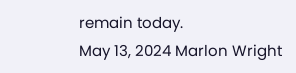remain today.
May 13, 2024 Marlon Wright